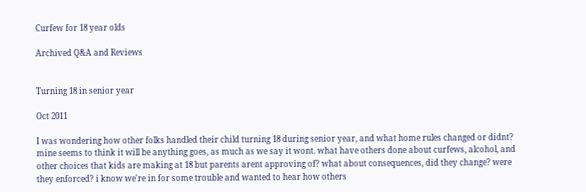Curfew for 18 year olds

Archived Q&A and Reviews


Turning 18 in senior year

Oct 2011

I was wondering how other folks handled their child turning 18 during senior year, and what home rules changed or didnt? mine seems to think it will be anything goes, as much as we say it wont. what have others done about curfews, alcohol, and other choices that kids are making at 18 but parents arent approving of? what about consequences, did they change? were they enforced? i know we're in for some trouble and wanted to hear how others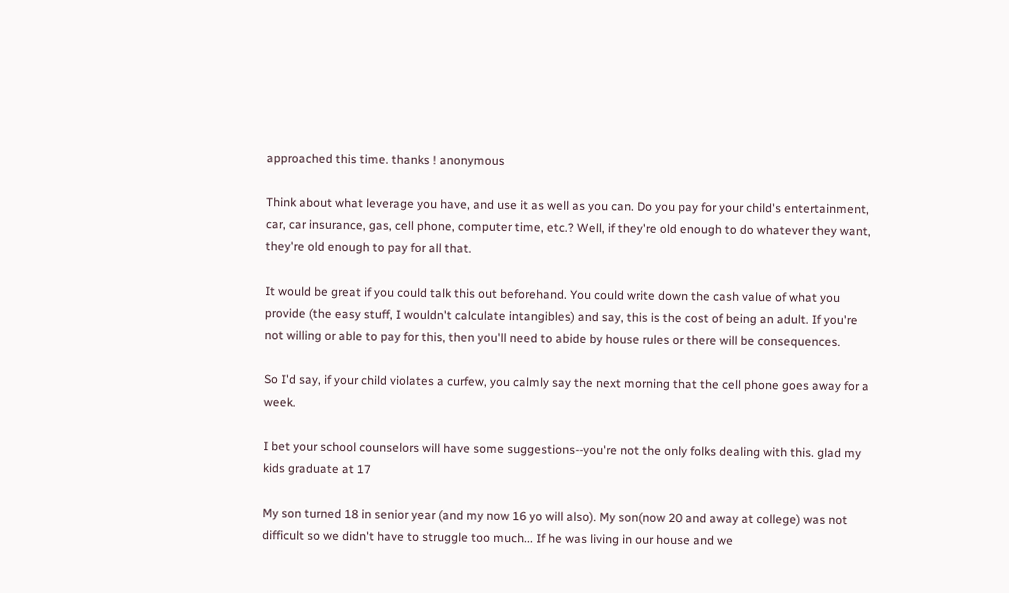approached this time. thanks ! anonymous

Think about what leverage you have, and use it as well as you can. Do you pay for your child's entertainment, car, car insurance, gas, cell phone, computer time, etc.? Well, if they're old enough to do whatever they want, they're old enough to pay for all that.

It would be great if you could talk this out beforehand. You could write down the cash value of what you provide (the easy stuff, I wouldn't calculate intangibles) and say, this is the cost of being an adult. If you're not willing or able to pay for this, then you'll need to abide by house rules or there will be consequences.

So I'd say, if your child violates a curfew, you calmly say the next morning that the cell phone goes away for a week.

I bet your school counselors will have some suggestions--you're not the only folks dealing with this. glad my kids graduate at 17

My son turned 18 in senior year (and my now 16 yo will also). My son(now 20 and away at college) was not difficult so we didn't have to struggle too much... If he was living in our house and we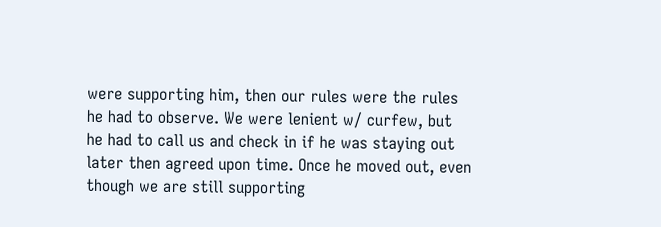were supporting him, then our rules were the rules he had to observe. We were lenient w/ curfew, but he had to call us and check in if he was staying out later then agreed upon time. Once he moved out, even though we are still supporting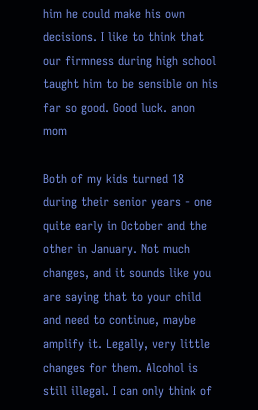him he could make his own decisions. I like to think that our firmness during high school taught him to be sensible on his far so good. Good luck. anon mom

Both of my kids turned 18 during their senior years - one quite early in October and the other in January. Not much changes, and it sounds like you are saying that to your child and need to continue, maybe amplify it. Legally, very little changes for them. Alcohol is still illegal. I can only think of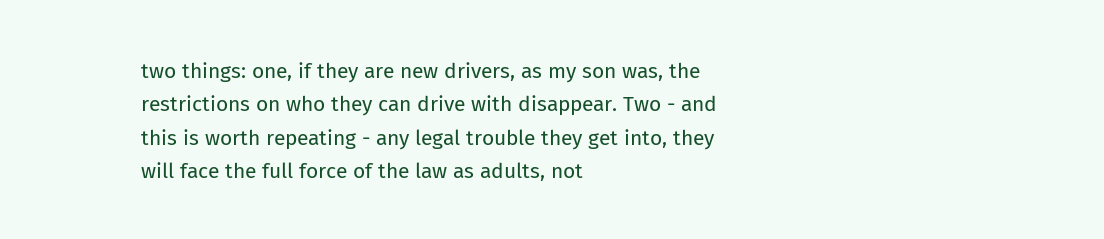two things: one, if they are new drivers, as my son was, the restrictions on who they can drive with disappear. Two - and this is worth repeating - any legal trouble they get into, they will face the full force of the law as adults, not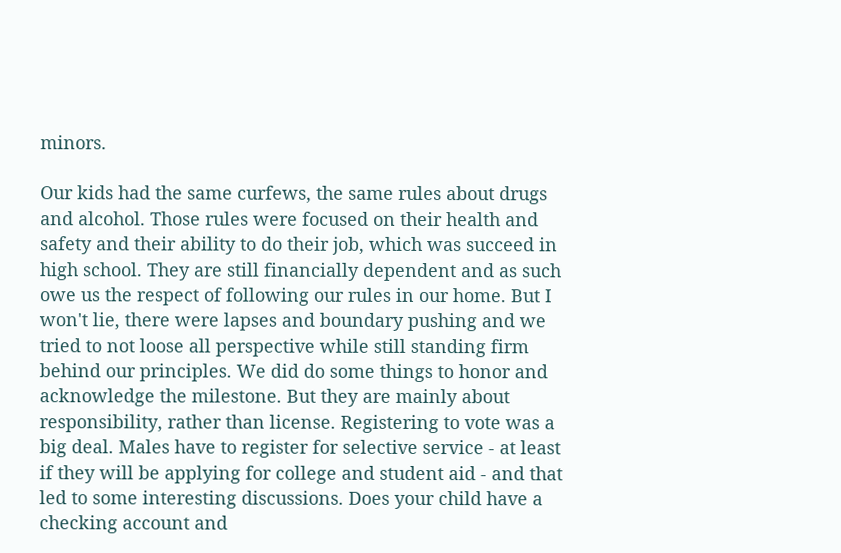minors.

Our kids had the same curfews, the same rules about drugs and alcohol. Those rules were focused on their health and safety and their ability to do their job, which was succeed in high school. They are still financially dependent and as such owe us the respect of following our rules in our home. But I won't lie, there were lapses and boundary pushing and we tried to not loose all perspective while still standing firm behind our principles. We did do some things to honor and acknowledge the milestone. But they are mainly about responsibility, rather than license. Registering to vote was a big deal. Males have to register for selective service - at least if they will be applying for college and student aid - and that led to some interesting discussions. Does your child have a checking account and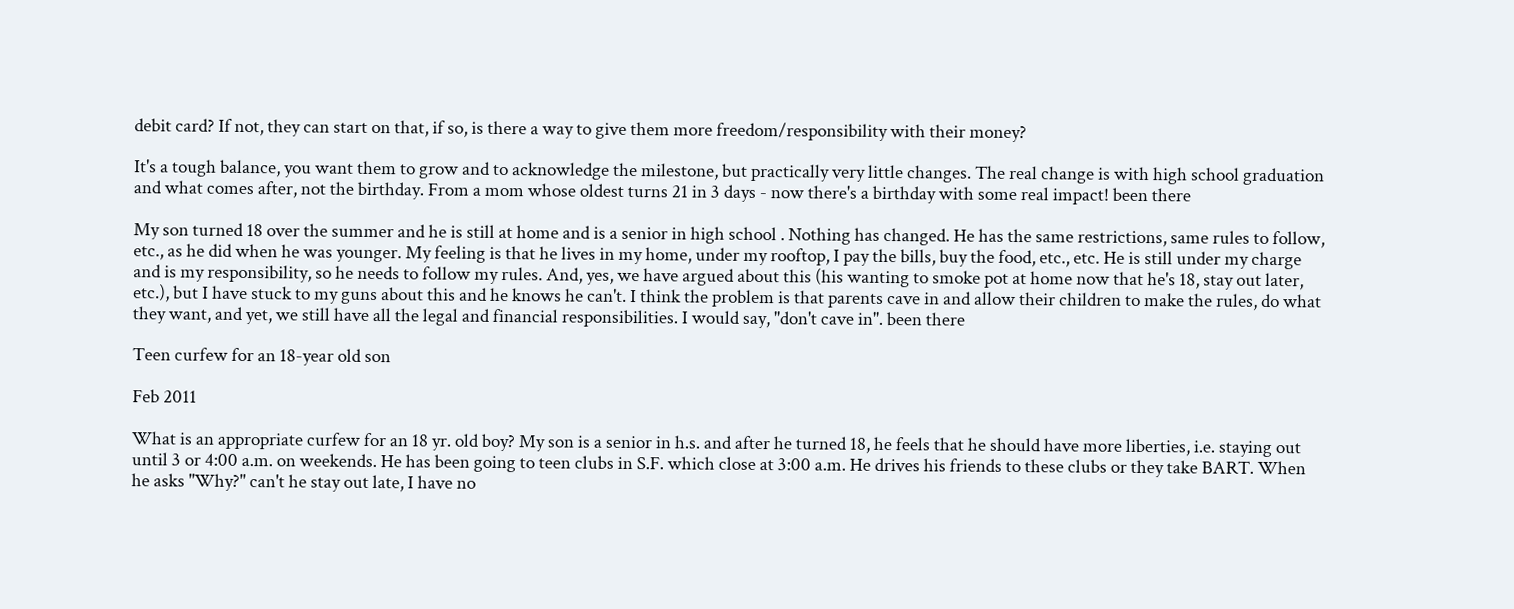debit card? If not, they can start on that, if so, is there a way to give them more freedom/responsibility with their money?

It's a tough balance, you want them to grow and to acknowledge the milestone, but practically very little changes. The real change is with high school graduation and what comes after, not the birthday. From a mom whose oldest turns 21 in 3 days - now there's a birthday with some real impact! been there

My son turned 18 over the summer and he is still at home and is a senior in high school . Nothing has changed. He has the same restrictions, same rules to follow, etc., as he did when he was younger. My feeling is that he lives in my home, under my rooftop, I pay the bills, buy the food, etc., etc. He is still under my charge and is my responsibility, so he needs to follow my rules. And, yes, we have argued about this (his wanting to smoke pot at home now that he's 18, stay out later, etc.), but I have stuck to my guns about this and he knows he can't. I think the problem is that parents cave in and allow their children to make the rules, do what they want, and yet, we still have all the legal and financial responsibilities. I would say, ''don't cave in''. been there

Teen curfew for an 18-year old son

Feb 2011

What is an appropriate curfew for an 18 yr. old boy? My son is a senior in h.s. and after he turned 18, he feels that he should have more liberties, i.e. staying out until 3 or 4:00 a.m. on weekends. He has been going to teen clubs in S.F. which close at 3:00 a.m. He drives his friends to these clubs or they take BART. When he asks ''Why?'' can't he stay out late, I have no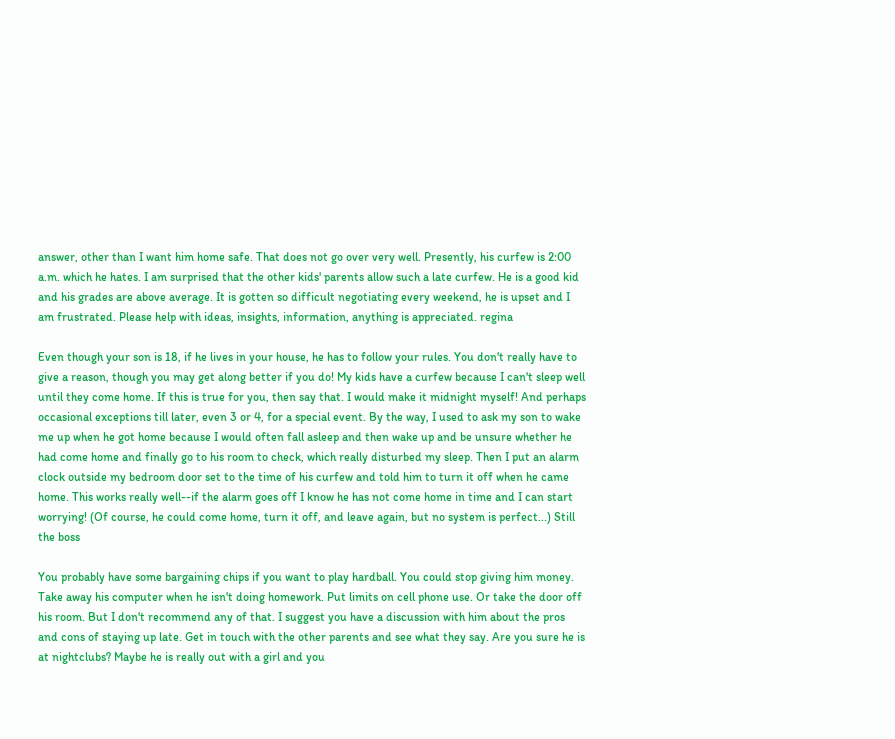answer, other than I want him home safe. That does not go over very well. Presently, his curfew is 2:00 a.m. which he hates. I am surprised that the other kids' parents allow such a late curfew. He is a good kid and his grades are above average. It is gotten so difficult negotiating every weekend, he is upset and I am frustrated. Please help with ideas, insights, information, anything is appreciated. regina

Even though your son is 18, if he lives in your house, he has to follow your rules. You don't really have to give a reason, though you may get along better if you do! My kids have a curfew because I can't sleep well until they come home. If this is true for you, then say that. I would make it midnight myself! And perhaps occasional exceptions till later, even 3 or 4, for a special event. By the way, I used to ask my son to wake me up when he got home because I would often fall asleep and then wake up and be unsure whether he had come home and finally go to his room to check, which really disturbed my sleep. Then I put an alarm clock outside my bedroom door set to the time of his curfew and told him to turn it off when he came home. This works really well--if the alarm goes off I know he has not come home in time and I can start worrying! (Of course, he could come home, turn it off, and leave again, but no system is perfect...) Still the boss

You probably have some bargaining chips if you want to play hardball. You could stop giving him money. Take away his computer when he isn't doing homework. Put limits on cell phone use. Or take the door off his room. But I don't recommend any of that. I suggest you have a discussion with him about the pros and cons of staying up late. Get in touch with the other parents and see what they say. Are you sure he is at nightclubs? Maybe he is really out with a girl and you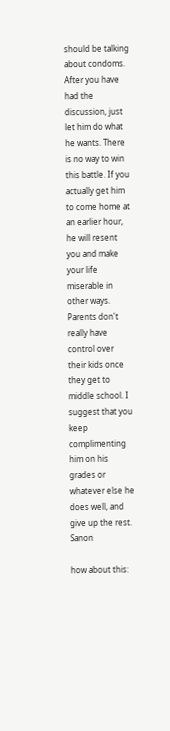should be talking about condoms. After you have had the discussion, just let him do what he wants. There is no way to win this battle. If you actually get him to come home at an earlier hour, he will resent you and make your life miserable in other ways. Parents don't really have control over their kids once they get to middle school. I suggest that you keep complimenting him on his grades or whatever else he does well, and give up the rest. Sanon

how about this: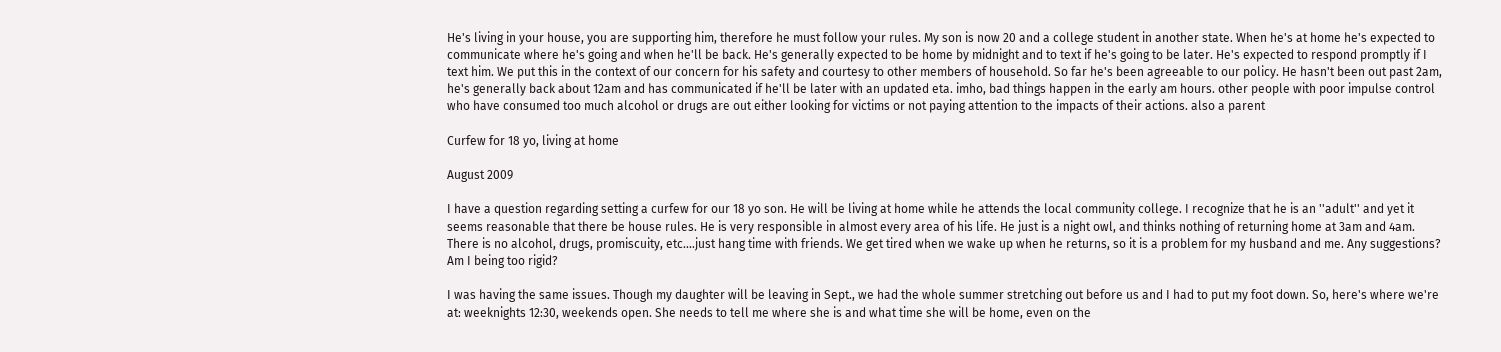He's living in your house, you are supporting him, therefore he must follow your rules. My son is now 20 and a college student in another state. When he's at home he's expected to communicate where he's going and when he'll be back. He's generally expected to be home by midnight and to text if he's going to be later. He's expected to respond promptly if I text him. We put this in the context of our concern for his safety and courtesy to other members of household. So far he's been agreeable to our policy. He hasn't been out past 2am, he's generally back about 12am and has communicated if he'll be later with an updated eta. imho, bad things happen in the early am hours. other people with poor impulse control who have consumed too much alcohol or drugs are out either looking for victims or not paying attention to the impacts of their actions. also a parent

Curfew for 18 yo, living at home

August 2009

I have a question regarding setting a curfew for our 18 yo son. He will be living at home while he attends the local community college. I recognize that he is an ''adult'' and yet it seems reasonable that there be house rules. He is very responsible in almost every area of his life. He just is a night owl, and thinks nothing of returning home at 3am and 4am. There is no alcohol, drugs, promiscuity, etc....just hang time with friends. We get tired when we wake up when he returns, so it is a problem for my husband and me. Any suggestions? Am I being too rigid?

I was having the same issues. Though my daughter will be leaving in Sept., we had the whole summer stretching out before us and I had to put my foot down. So, here's where we're at: weeknights 12:30, weekends open. She needs to tell me where she is and what time she will be home, even on the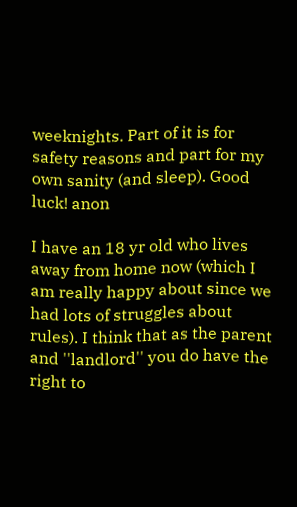weeknights. Part of it is for safety reasons and part for my own sanity (and sleep). Good luck! anon

I have an 18 yr old who lives away from home now (which I am really happy about since we had lots of struggles about rules). I think that as the parent and ''landlord'' you do have the right to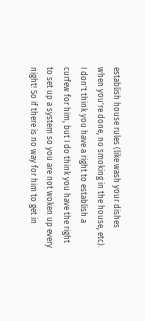establish house rules (like wash your dishes when you're done, no smoking in the house, etc). I don't think you have a right to establish a curfew for him, but I do think you have the right to set up a system so you are not woken up every night! So if there is no way for him to get in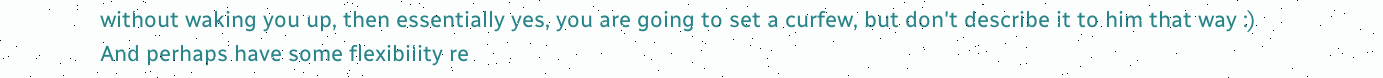without waking you up, then essentially yes, you are going to set a curfew, but don't describe it to him that way :) And perhaps have some flexibility re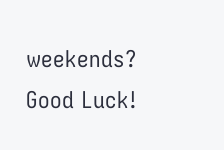weekends? Good Luck!